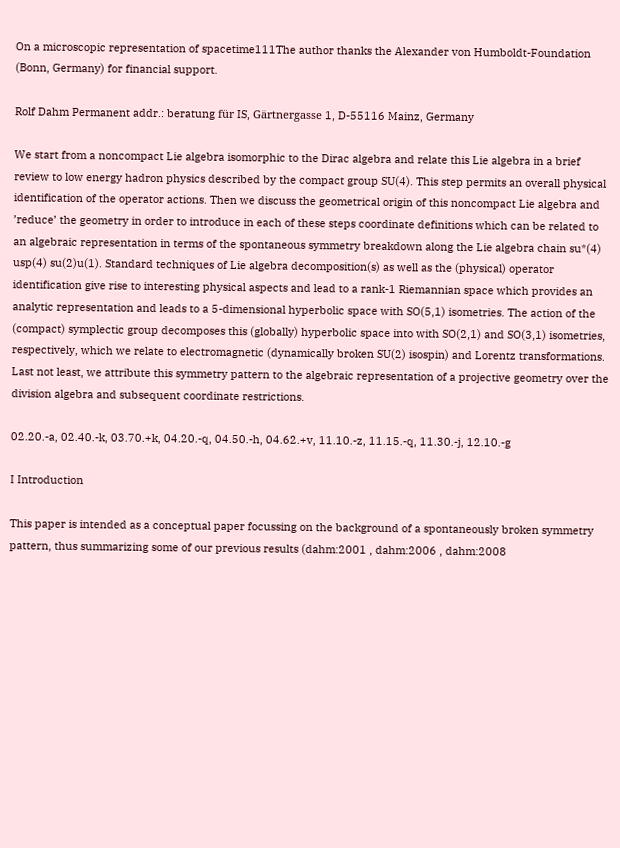On a microscopic representation of spacetime111The author thanks the Alexander von Humboldt-Foundation (Bonn, Germany) for financial support.

Rolf Dahm Permanent addr.: beratung für IS, Gärtnergasse 1, D-55116 Mainz, Germany

We start from a noncompact Lie algebra isomorphic to the Dirac algebra and relate this Lie algebra in a brief review to low energy hadron physics described by the compact group SU(4). This step permits an overall physical identification of the operator actions. Then we discuss the geometrical origin of this noncompact Lie algebra and ’reduce’ the geometry in order to introduce in each of these steps coordinate definitions which can be related to an algebraic representation in terms of the spontaneous symmetry breakdown along the Lie algebra chain su*(4) usp(4) su(2)u(1). Standard techniques of Lie algebra decomposition(s) as well as the (physical) operator identification give rise to interesting physical aspects and lead to a rank-1 Riemannian space which provides an analytic representation and leads to a 5-dimensional hyperbolic space with SO(5,1) isometries. The action of the (compact) symplectic group decomposes this (globally) hyperbolic space into with SO(2,1) and SO(3,1) isometries, respectively, which we relate to electromagnetic (dynamically broken SU(2) isospin) and Lorentz transformations. Last not least, we attribute this symmetry pattern to the algebraic representation of a projective geometry over the division algebra and subsequent coordinate restrictions.

02.20.-a, 02.40.-k, 03.70.+k, 04.20.-q, 04.50.-h, 04.62.+v, 11.10.-z, 11.15.-q, 11.30.-j, 12.10.-g

I Introduction

This paper is intended as a conceptual paper focussing on the background of a spontaneously broken symmetry pattern, thus summarizing some of our previous results (dahm:2001 , dahm:2006 , dahm:2008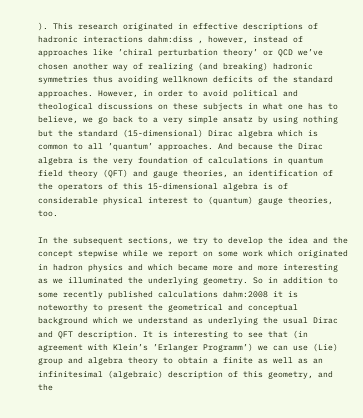). This research originated in effective descriptions of hadronic interactions dahm:diss , however, instead of approaches like ’chiral perturbation theory’ or QCD we’ve chosen another way of realizing (and breaking) hadronic symmetries thus avoiding wellknown deficits of the standard approaches. However, in order to avoid political and theological discussions on these subjects in what one has to believe, we go back to a very simple ansatz by using nothing but the standard (15-dimensional) Dirac algebra which is common to all ’quantum’ approaches. And because the Dirac algebra is the very foundation of calculations in quantum field theory (QFT) and gauge theories, an identification of the operators of this 15-dimensional algebra is of considerable physical interest to (quantum) gauge theories, too.

In the subsequent sections, we try to develop the idea and the concept stepwise while we report on some work which originated in hadron physics and which became more and more interesting as we illuminated the underlying geometry. So in addition to some recently published calculations dahm:2008 it is noteworthy to present the geometrical and conceptual background which we understand as underlying the usual Dirac and QFT description. It is interesting to see that (in agreement with Klein’s ’Erlanger Programm’) we can use (Lie) group and algebra theory to obtain a finite as well as an infinitesimal (algebraic) description of this geometry, and the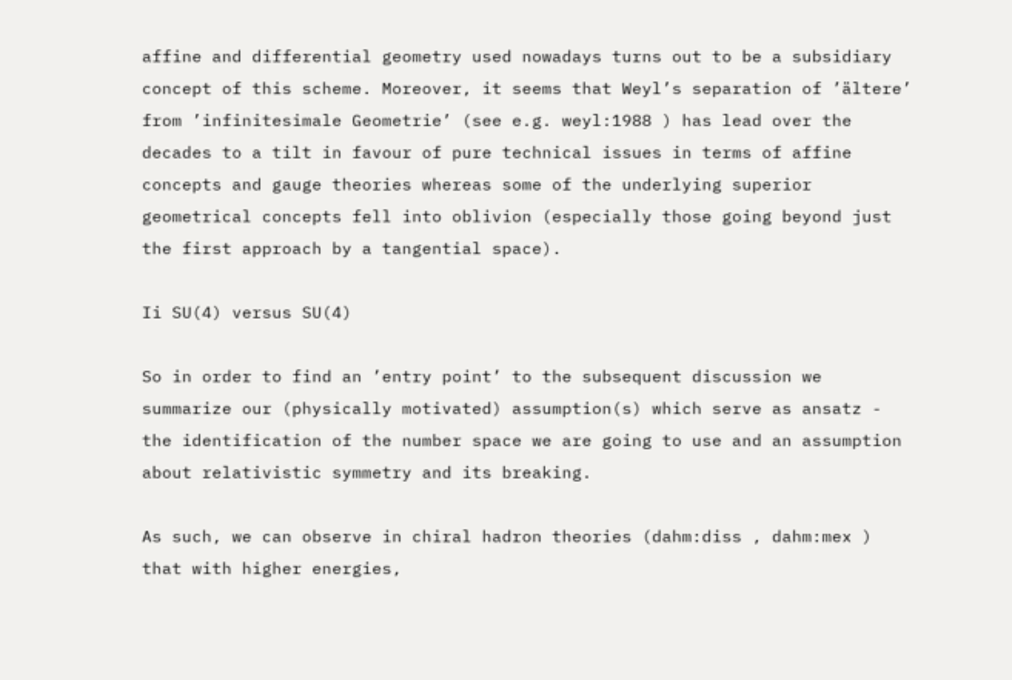affine and differential geometry used nowadays turns out to be a subsidiary concept of this scheme. Moreover, it seems that Weyl’s separation of ’ältere’ from ’infinitesimale Geometrie’ (see e.g. weyl:1988 ) has lead over the decades to a tilt in favour of pure technical issues in terms of affine concepts and gauge theories whereas some of the underlying superior geometrical concepts fell into oblivion (especially those going beyond just the first approach by a tangential space).

Ii SU(4) versus SU(4)

So in order to find an ’entry point’ to the subsequent discussion we summarize our (physically motivated) assumption(s) which serve as ansatz - the identification of the number space we are going to use and an assumption about relativistic symmetry and its breaking.

As such, we can observe in chiral hadron theories (dahm:diss , dahm:mex ) that with higher energies,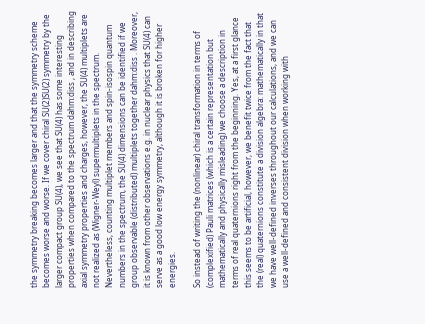the symmetry breaking becomes larger and that the symmetry scheme becomes worse and worse. If we cover chiral SU(2)SU(2) symmetry by the larger compact group SU(4), we see that SU(4) has some interesting properties when compared to the spectrum dahm:diss , and in describing axial symmetry properties and charges, however, the SU(4) multiplets are not realized as (Wigner-Weyl) supermultiplets in the spectrum. Nevertheless, counting multiplet members and spin-isospin quantum numbers in the spectrum, the SU(4) dimensions can be identified if we group observable (distributed) multiplets together dahm:diss . Moreover, it is known from other observations e.g. in nuclear physics that SU(4) can serve as a good low energy symmetry, although it is broken for higher energies.

So instead of writing the (nonlinear) chiral transformation in terms of (complexified) Pauli matrices (which is a certain representation but mathematically and physically misleading) we choose a description in terms of real quaternions right from the beginning. Yes, at a first glance this seems to be artificial, however, we benefit twice from the fact that the (real) quaternions constitute a division algebra: mathematically in that we have well-defined inverses throughout our calculations, and we can use a well-defined and consistent division when working with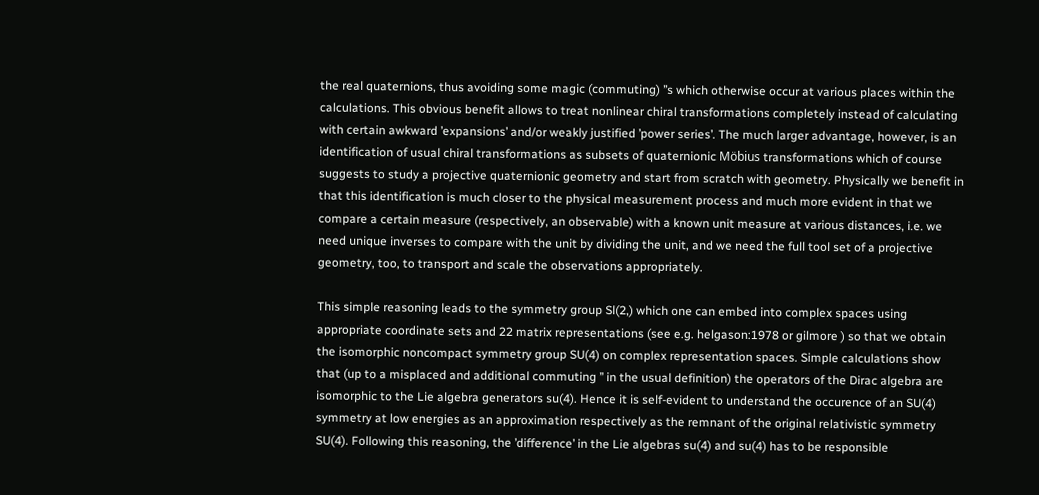the real quaternions, thus avoiding some magic (commuting) ’’s which otherwise occur at various places within the calculations. This obvious benefit allows to treat nonlinear chiral transformations completely instead of calculating with certain awkward ’expansions’ and/or weakly justified ’power series’. The much larger advantage, however, is an identification of usual chiral transformations as subsets of quaternionic Möbius transformations which of course suggests to study a projective quaternionic geometry and start from scratch with geometry. Physically we benefit in that this identification is much closer to the physical measurement process and much more evident in that we compare a certain measure (respectively, an observable) with a known unit measure at various distances, i.e. we need unique inverses to compare with the unit by dividing the unit, and we need the full tool set of a projective geometry, too, to transport and scale the observations appropriately.

This simple reasoning leads to the symmetry group Sl(2,) which one can embed into complex spaces using appropriate coordinate sets and 22 matrix representations (see e.g. helgason:1978 or gilmore ) so that we obtain the isomorphic noncompact symmetry group SU(4) on complex representation spaces. Simple calculations show that (up to a misplaced and additional commuting ’’ in the usual definition) the operators of the Dirac algebra are isomorphic to the Lie algebra generators su(4). Hence it is self-evident to understand the occurence of an SU(4) symmetry at low energies as an approximation respectively as the remnant of the original relativistic symmetry SU(4). Following this reasoning, the ’difference’ in the Lie algebras su(4) and su(4) has to be responsible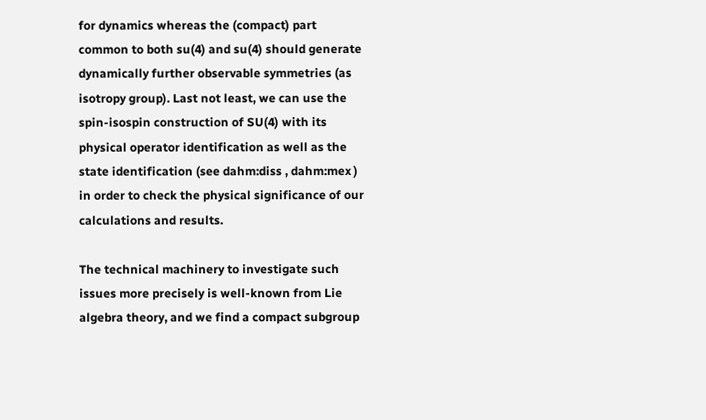for dynamics whereas the (compact) part common to both su(4) and su(4) should generate dynamically further observable symmetries (as isotropy group). Last not least, we can use the spin-isospin construction of SU(4) with its physical operator identification as well as the state identification (see dahm:diss , dahm:mex ) in order to check the physical significance of our calculations and results.

The technical machinery to investigate such issues more precisely is well-known from Lie algebra theory, and we find a compact subgroup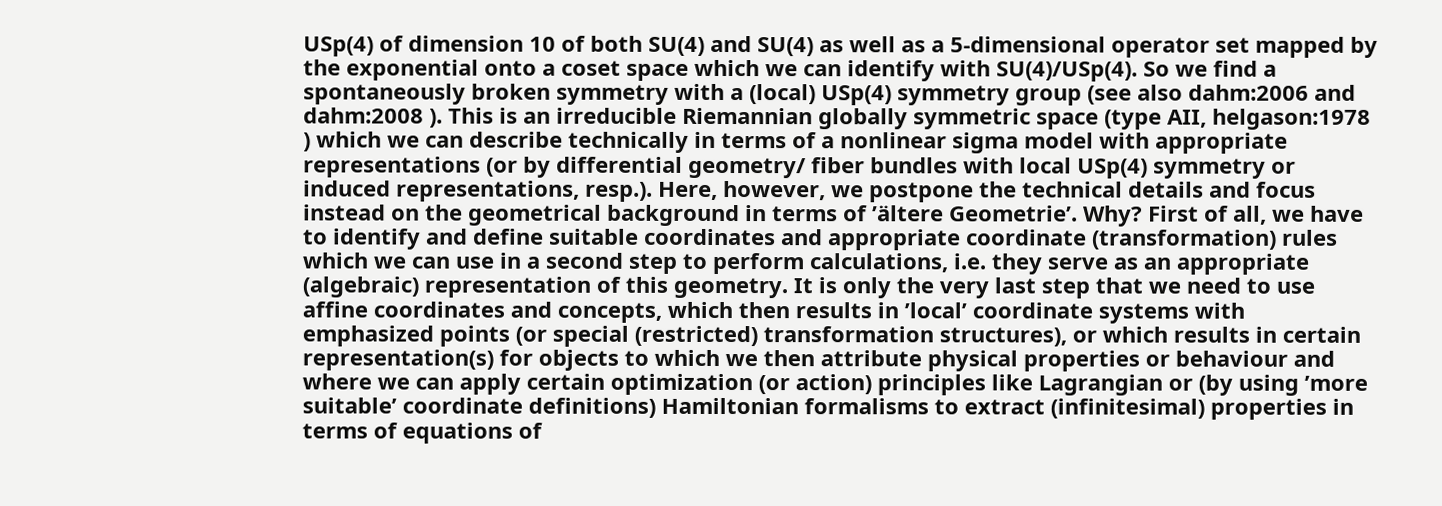USp(4) of dimension 10 of both SU(4) and SU(4) as well as a 5-dimensional operator set mapped by the exponential onto a coset space which we can identify with SU(4)/USp(4). So we find a spontaneously broken symmetry with a (local) USp(4) symmetry group (see also dahm:2006 and dahm:2008 ). This is an irreducible Riemannian globally symmetric space (type AII, helgason:1978 ) which we can describe technically in terms of a nonlinear sigma model with appropriate representations (or by differential geometry/ fiber bundles with local USp(4) symmetry or induced representations, resp.). Here, however, we postpone the technical details and focus instead on the geometrical background in terms of ’ältere Geometrie’. Why? First of all, we have to identify and define suitable coordinates and appropriate coordinate (transformation) rules which we can use in a second step to perform calculations, i.e. they serve as an appropriate (algebraic) representation of this geometry. It is only the very last step that we need to use affine coordinates and concepts, which then results in ’local’ coordinate systems with emphasized points (or special (restricted) transformation structures), or which results in certain representation(s) for objects to which we then attribute physical properties or behaviour and where we can apply certain optimization (or action) principles like Lagrangian or (by using ’more suitable’ coordinate definitions) Hamiltonian formalisms to extract (infinitesimal) properties in terms of equations of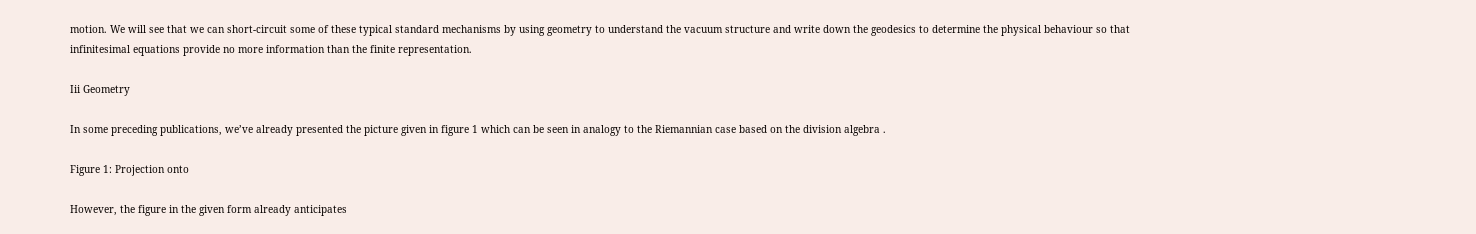motion. We will see that we can short-circuit some of these typical standard mechanisms by using geometry to understand the vacuum structure and write down the geodesics to determine the physical behaviour so that infinitesimal equations provide no more information than the finite representation.

Iii Geometry

In some preceding publications, we’ve already presented the picture given in figure 1 which can be seen in analogy to the Riemannian case based on the division algebra .

Figure 1: Projection onto

However, the figure in the given form already anticipates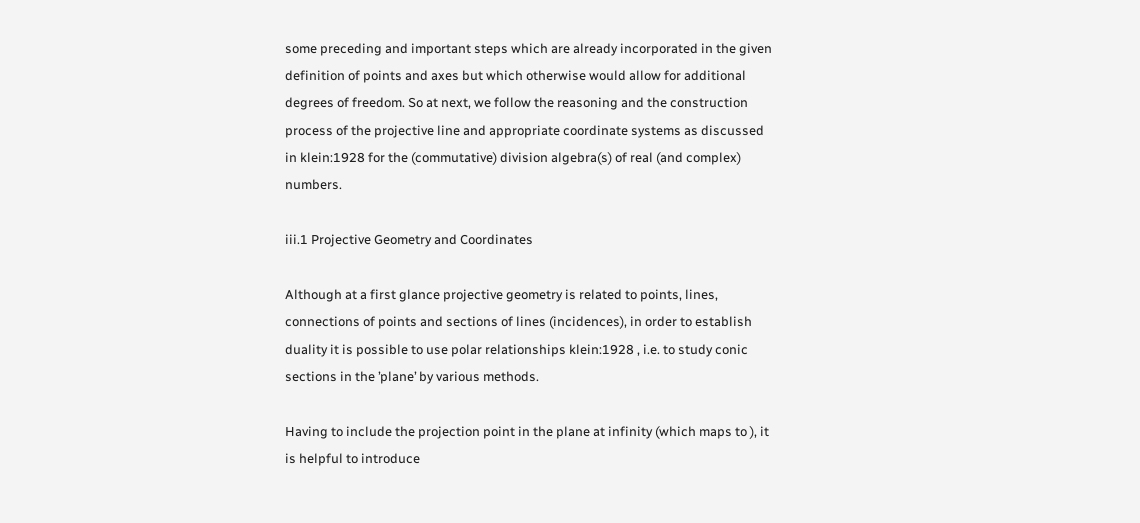some preceding and important steps which are already incorporated in the given definition of points and axes but which otherwise would allow for additional degrees of freedom. So at next, we follow the reasoning and the construction process of the projective line and appropriate coordinate systems as discussed in klein:1928 for the (commutative) division algebra(s) of real (and complex) numbers.

iii.1 Projective Geometry and Coordinates

Although at a first glance projective geometry is related to points, lines, connections of points and sections of lines (incidences), in order to establish duality it is possible to use polar relationships klein:1928 , i.e. to study conic sections in the ’plane’ by various methods.

Having to include the projection point in the plane at infinity (which maps to ), it is helpful to introduce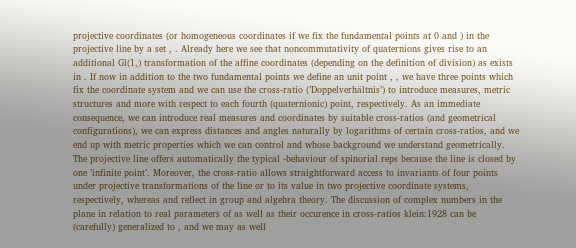projective coordinates (or homogeneous coordinates if we fix the fundamental points at 0 and ) in the projective line by a set , . Already here we see that noncommutativity of quaternions gives rise to an additional Gl(1,) transformation of the affine coordinates (depending on the definition of division) as exists in . If now in addition to the two fundamental points we define an unit point , , we have three points which fix the coordinate system and we can use the cross-ratio (’Doppelverhältnis’) to introduce measures, metric structures and more with respect to each fourth (quaternionic) point, respectively. As an immediate consequence, we can introduce real measures and coordinates by suitable cross-ratios (and geometrical configurations), we can express distances and angles naturally by logarithms of certain cross-ratios, and we end up with metric properties which we can control and whose background we understand geometrically. The projective line offers automatically the typical -behaviour of spinorial reps because the line is closed by one ’infinite point’. Moreover, the cross-ratio allows straightforward access to invariants of four points under projective transformations of the line or to its value in two projective coordinate systems, respectively, whereas and reflect in group and algebra theory. The discussion of complex numbers in the plane in relation to real parameters of as well as their occurence in cross-ratios klein:1928 can be (carefully) generalized to , and we may as well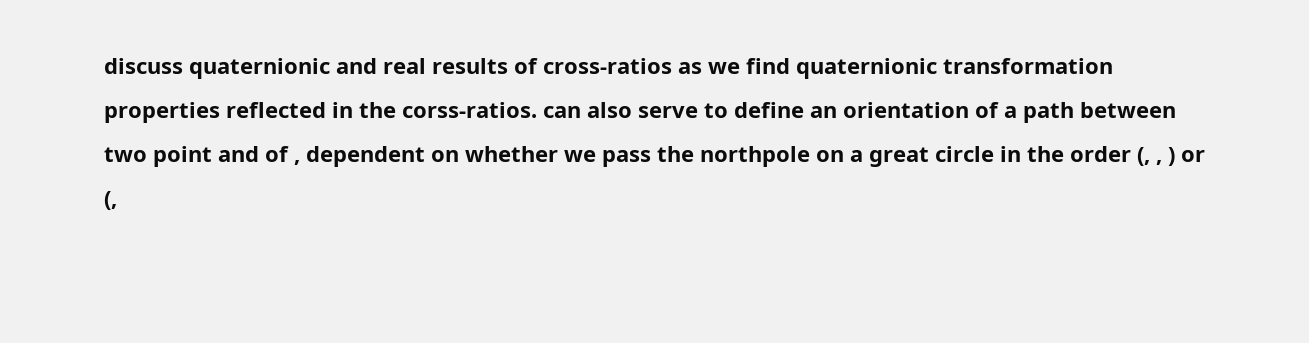discuss quaternionic and real results of cross-ratios as we find quaternionic transformation properties reflected in the corss-ratios. can also serve to define an orientation of a path between two point and of , dependent on whether we pass the northpole on a great circle in the order (, , ) or (,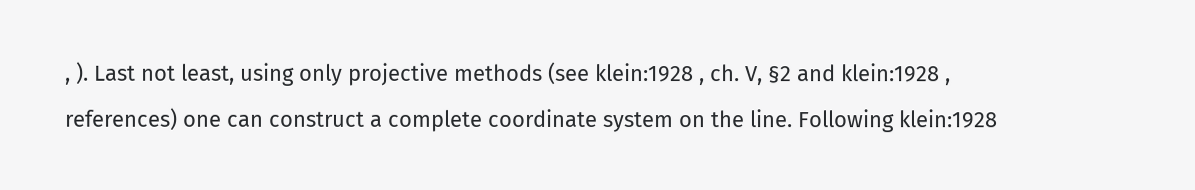, ). Last not least, using only projective methods (see klein:1928 , ch. V, §2 and klein:1928 , references) one can construct a complete coordinate system on the line. Following klein:1928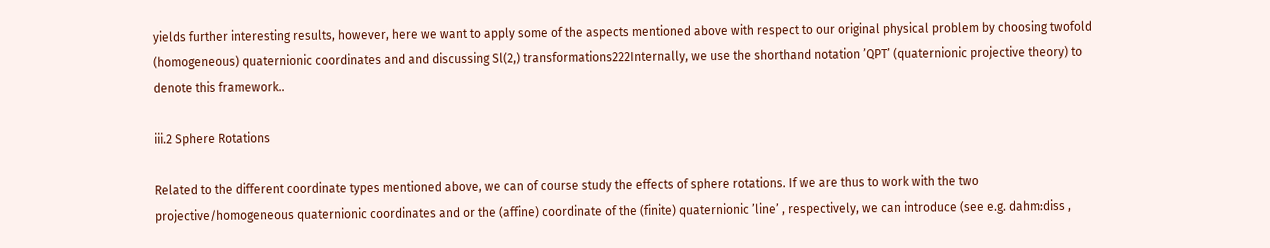yields further interesting results, however, here we want to apply some of the aspects mentioned above with respect to our original physical problem by choosing twofold (homogeneous) quaternionic coordinates and and discussing Sl(2,) transformations222Internally, we use the shorthand notation ’QPT’ (quaternionic projective theory) to denote this framework..

iii.2 Sphere Rotations

Related to the different coordinate types mentioned above, we can of course study the effects of sphere rotations. If we are thus to work with the two projective/homogeneous quaternionic coordinates and or the (affine) coordinate of the (finite) quaternionic ’line’ , respectively, we can introduce (see e.g. dahm:diss ,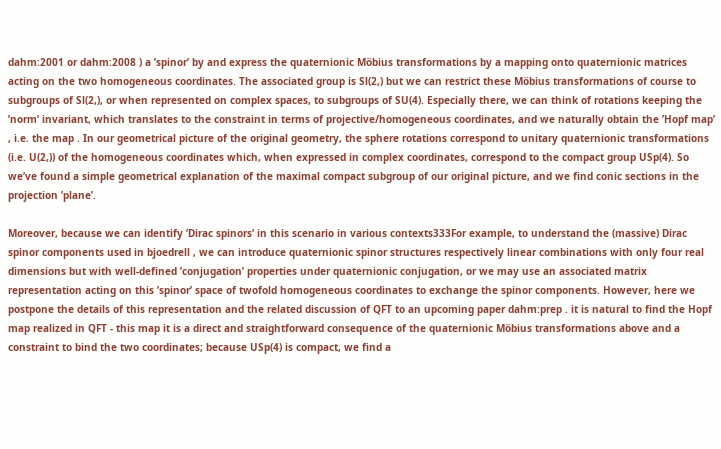dahm:2001 or dahm:2008 ) a ’spinor’ by and express the quaternionic Möbius transformations by a mapping onto quaternionic matrices acting on the two homogeneous coordinates. The associated group is Sl(2,) but we can restrict these Möbius transformations of course to subgroups of Sl(2,), or when represented on complex spaces, to subgroups of SU(4). Especially there, we can think of rotations keeping the ’norm’ invariant, which translates to the constraint in terms of projective/homogeneous coordinates, and we naturally obtain the ’Hopf map’ , i.e. the map . In our geometrical picture of the original geometry, the sphere rotations correspond to unitary quaternionic transformations (i.e. U(2,)) of the homogeneous coordinates which, when expressed in complex coordinates, correspond to the compact group USp(4). So we’ve found a simple geometrical explanation of the maximal compact subgroup of our original picture, and we find conic sections in the projection ’plane’.

Moreover, because we can identify ’Dirac spinors’ in this scenario in various contexts333For example, to understand the (massive) Dirac spinor components used in bjoedrell , we can introduce quaternionic spinor structures respectively linear combinations with only four real dimensions but with well-defined ’conjugation’ properties under quaternionic conjugation, or we may use an associated matrix representation acting on this ’spinor’ space of twofold homogeneous coordinates to exchange the spinor components. However, here we postpone the details of this representation and the related discussion of QFT to an upcoming paper dahm:prep . it is natural to find the Hopf map realized in QFT - this map it is a direct and straightforward consequence of the quaternionic Möbius transformations above and a constraint to bind the two coordinates; because USp(4) is compact, we find a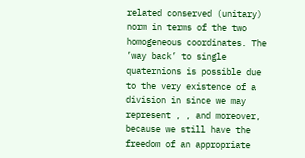related conserved (unitary) norm in terms of the two homogeneous coordinates. The ’way back’ to single quaternions is possible due to the very existence of a division in since we may represent , , and moreover, because we still have the freedom of an appropriate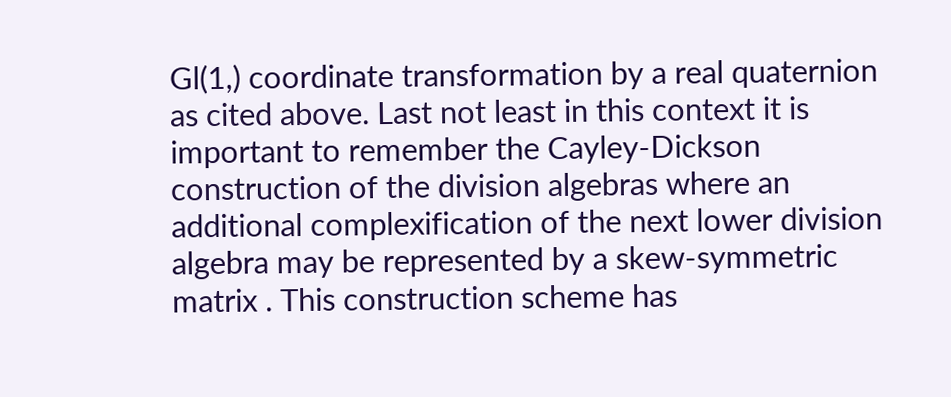Gl(1,) coordinate transformation by a real quaternion as cited above. Last not least in this context it is important to remember the Cayley-Dickson construction of the division algebras where an additional complexification of the next lower division algebra may be represented by a skew-symmetric matrix . This construction scheme has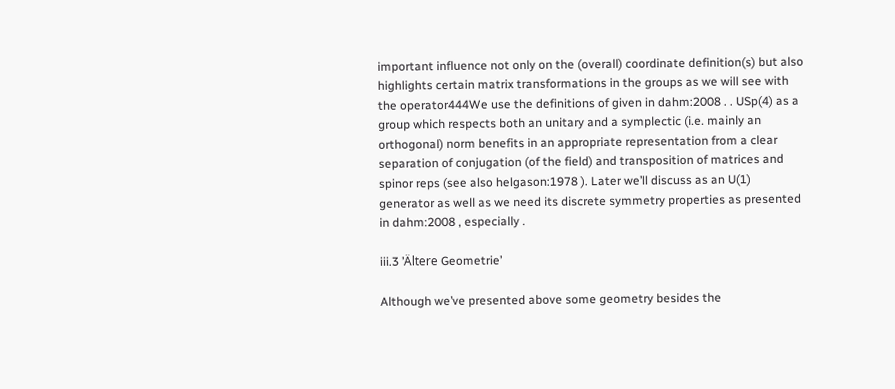important influence not only on the (overall) coordinate definition(s) but also highlights certain matrix transformations in the groups as we will see with the operator444We use the definitions of given in dahm:2008 . . USp(4) as a group which respects both an unitary and a symplectic (i.e. mainly an orthogonal) norm benefits in an appropriate representation from a clear separation of conjugation (of the field) and transposition of matrices and spinor reps (see also helgason:1978 ). Later we’ll discuss as an U(1) generator as well as we need its discrete symmetry properties as presented in dahm:2008 , especially .

iii.3 ’Ältere Geometrie’

Although we’ve presented above some geometry besides the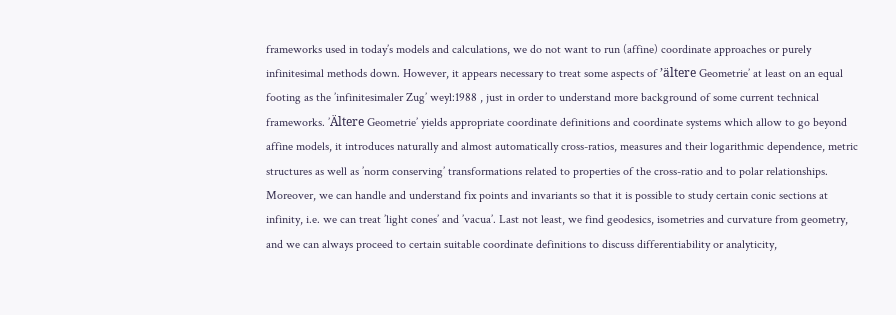frameworks used in today’s models and calculations, we do not want to run (affine) coordinate approaches or purely infinitesimal methods down. However, it appears necessary to treat some aspects of ’ältere Geometrie’ at least on an equal footing as the ’infinitesimaler Zug’ weyl:1988 , just in order to understand more background of some current technical frameworks. ’Ältere Geometrie’ yields appropriate coordinate definitions and coordinate systems which allow to go beyond affine models, it introduces naturally and almost automatically cross-ratios, measures and their logarithmic dependence, metric structures as well as ’norm conserving’ transformations related to properties of the cross-ratio and to polar relationships. Moreover, we can handle and understand fix points and invariants so that it is possible to study certain conic sections at infinity, i.e. we can treat ’light cones’ and ’vacua’. Last not least, we find geodesics, isometries and curvature from geometry, and we can always proceed to certain suitable coordinate definitions to discuss differentiability or analyticity,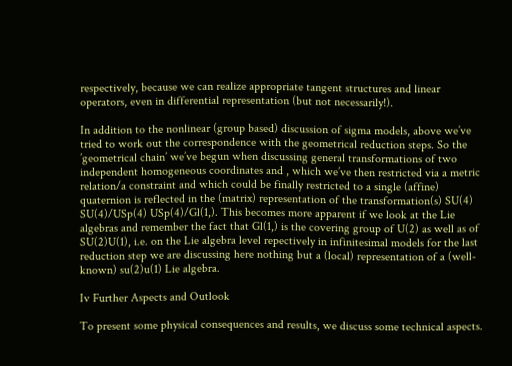respectively, because we can realize appropriate tangent structures and linear operators, even in differential representation (but not necessarily!).

In addition to the nonlinear (group based) discussion of sigma models, above we’ve tried to work out the correspondence with the geometrical reduction steps. So the ’geometrical chain’ we’ve begun when discussing general transformations of two independent homogeneous coordinates and , which we’ve then restricted via a metric relation/a constraint and which could be finally restricted to a single (affine) quaternion is reflected in the (matrix) representation of the transformation(s) SU(4) SU(4)/USp(4) USp(4)/Gl(1,). This becomes more apparent if we look at the Lie algebras and remember the fact that Gl(1,) is the covering group of U(2) as well as of SU(2)U(1), i.e. on the Lie algebra level repectively in infinitesimal models for the last reduction step we are discussing here nothing but a (local) representation of a (well-known) su(2)u(1) Lie algebra.

Iv Further Aspects and Outlook

To present some physical consequences and results, we discuss some technical aspects.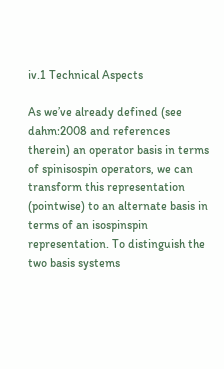iv.1 Technical Aspects

As we’ve already defined (see dahm:2008 and references therein) an operator basis in terms of spinisospin operators, we can transform this representation (pointwise) to an alternate basis in terms of an isospinspin representation. To distinguish the two basis systems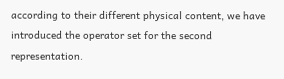according to their different physical content, we have introduced the operator set for the second representation.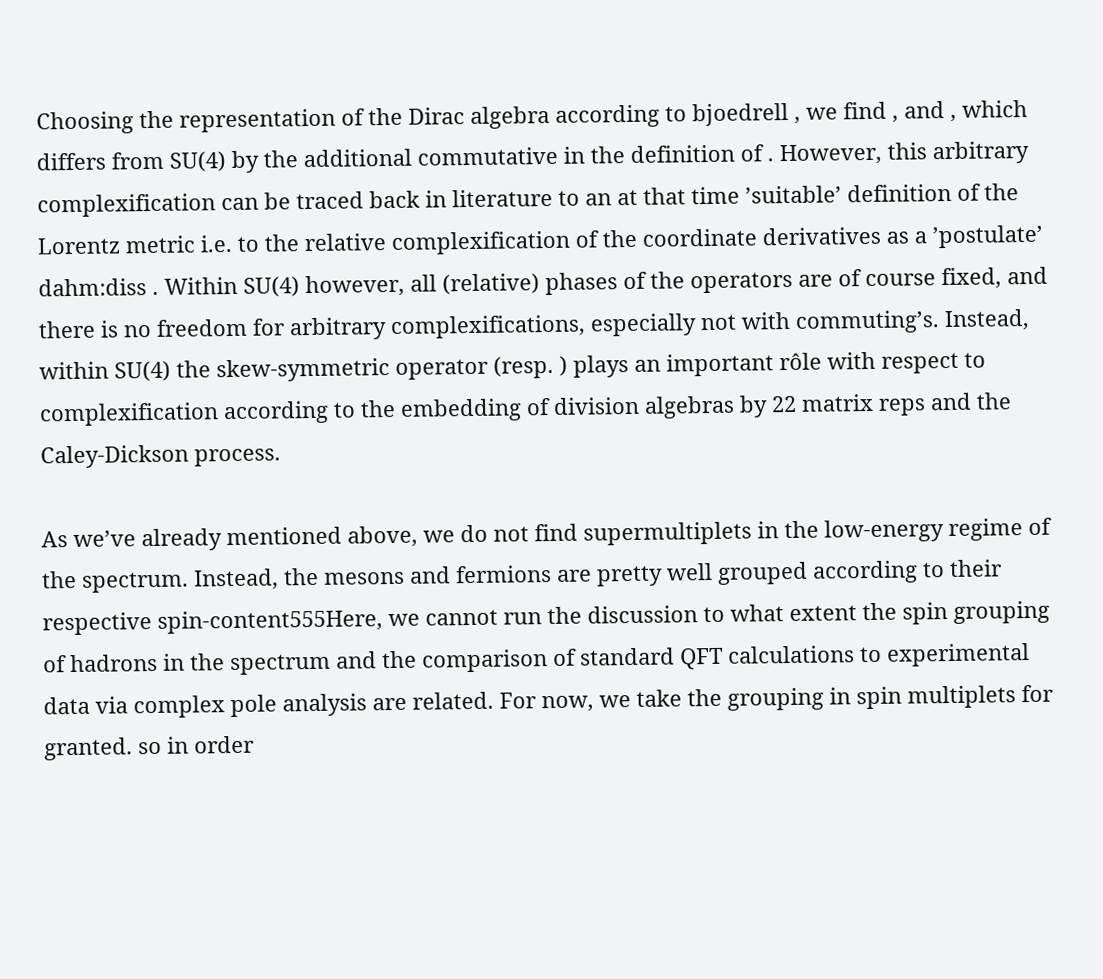Choosing the representation of the Dirac algebra according to bjoedrell , we find , and , which differs from SU(4) by the additional commutative in the definition of . However, this arbitrary complexification can be traced back in literature to an at that time ’suitable’ definition of the Lorentz metric i.e. to the relative complexification of the coordinate derivatives as a ’postulate’ dahm:diss . Within SU(4) however, all (relative) phases of the operators are of course fixed, and there is no freedom for arbitrary complexifications, especially not with commuting’s. Instead, within SU(4) the skew-symmetric operator (resp. ) plays an important rôle with respect to complexification according to the embedding of division algebras by 22 matrix reps and the Caley-Dickson process.

As we’ve already mentioned above, we do not find supermultiplets in the low-energy regime of the spectrum. Instead, the mesons and fermions are pretty well grouped according to their respective spin-content555Here, we cannot run the discussion to what extent the spin grouping of hadrons in the spectrum and the comparison of standard QFT calculations to experimental data via complex pole analysis are related. For now, we take the grouping in spin multiplets for granted. so in order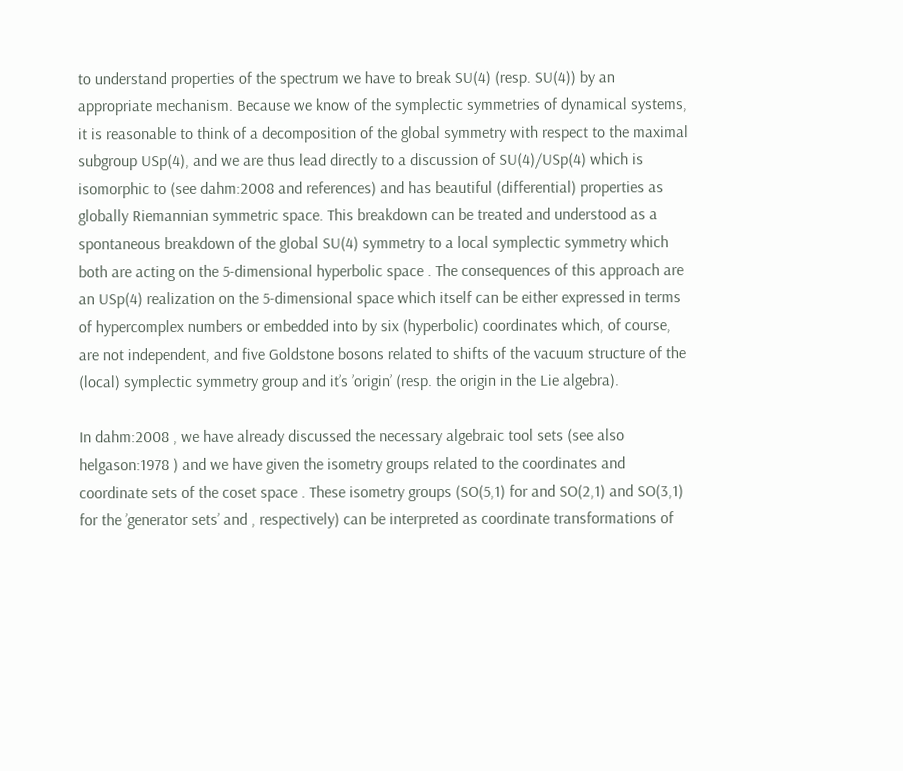to understand properties of the spectrum we have to break SU(4) (resp. SU(4)) by an appropriate mechanism. Because we know of the symplectic symmetries of dynamical systems, it is reasonable to think of a decomposition of the global symmetry with respect to the maximal subgroup USp(4), and we are thus lead directly to a discussion of SU(4)/USp(4) which is isomorphic to (see dahm:2008 and references) and has beautiful (differential) properties as globally Riemannian symmetric space. This breakdown can be treated and understood as a spontaneous breakdown of the global SU(4) symmetry to a local symplectic symmetry which both are acting on the 5-dimensional hyperbolic space . The consequences of this approach are an USp(4) realization on the 5-dimensional space which itself can be either expressed in terms of hypercomplex numbers or embedded into by six (hyperbolic) coordinates which, of course, are not independent, and five Goldstone bosons related to shifts of the vacuum structure of the (local) symplectic symmetry group and it’s ’origin’ (resp. the origin in the Lie algebra).

In dahm:2008 , we have already discussed the necessary algebraic tool sets (see also helgason:1978 ) and we have given the isometry groups related to the coordinates and coordinate sets of the coset space . These isometry groups (SO(5,1) for and SO(2,1) and SO(3,1) for the ’generator sets’ and , respectively) can be interpreted as coordinate transformations of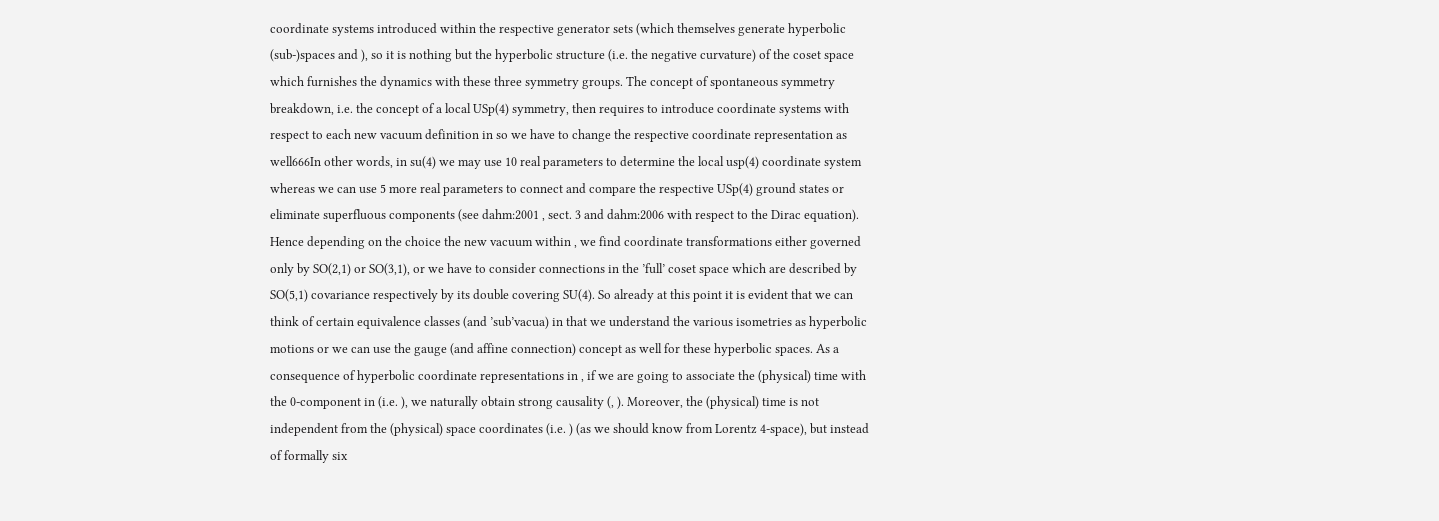coordinate systems introduced within the respective generator sets (which themselves generate hyperbolic (sub-)spaces and ), so it is nothing but the hyperbolic structure (i.e. the negative curvature) of the coset space which furnishes the dynamics with these three symmetry groups. The concept of spontaneous symmetry breakdown, i.e. the concept of a local USp(4) symmetry, then requires to introduce coordinate systems with respect to each new vacuum definition in so we have to change the respective coordinate representation as well666In other words, in su(4) we may use 10 real parameters to determine the local usp(4) coordinate system whereas we can use 5 more real parameters to connect and compare the respective USp(4) ground states or eliminate superfluous components (see dahm:2001 , sect. 3 and dahm:2006 with respect to the Dirac equation). Hence depending on the choice the new vacuum within , we find coordinate transformations either governed only by SO(2,1) or SO(3,1), or we have to consider connections in the ’full’ coset space which are described by SO(5,1) covariance respectively by its double covering SU(4). So already at this point it is evident that we can think of certain equivalence classes (and ’sub’vacua) in that we understand the various isometries as hyperbolic motions or we can use the gauge (and affine connection) concept as well for these hyperbolic spaces. As a consequence of hyperbolic coordinate representations in , if we are going to associate the (physical) time with the 0-component in (i.e. ), we naturally obtain strong causality (, ). Moreover, the (physical) time is not independent from the (physical) space coordinates (i.e. ) (as we should know from Lorentz 4-space), but instead of formally six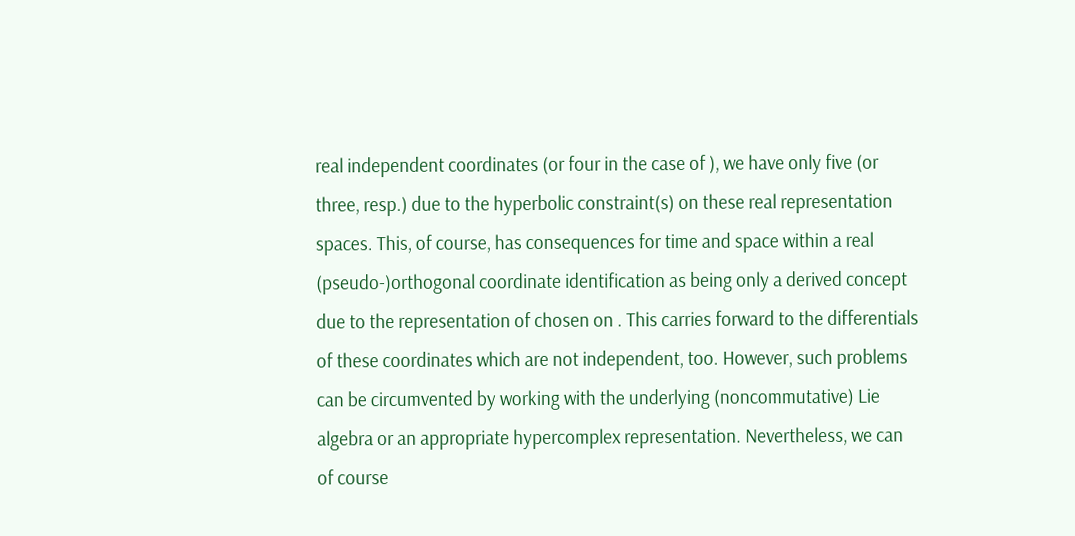real independent coordinates (or four in the case of ), we have only five (or three, resp.) due to the hyperbolic constraint(s) on these real representation spaces. This, of course, has consequences for time and space within a real (pseudo-)orthogonal coordinate identification as being only a derived concept due to the representation of chosen on . This carries forward to the differentials of these coordinates which are not independent, too. However, such problems can be circumvented by working with the underlying (noncommutative) Lie algebra or an appropriate hypercomplex representation. Nevertheless, we can of course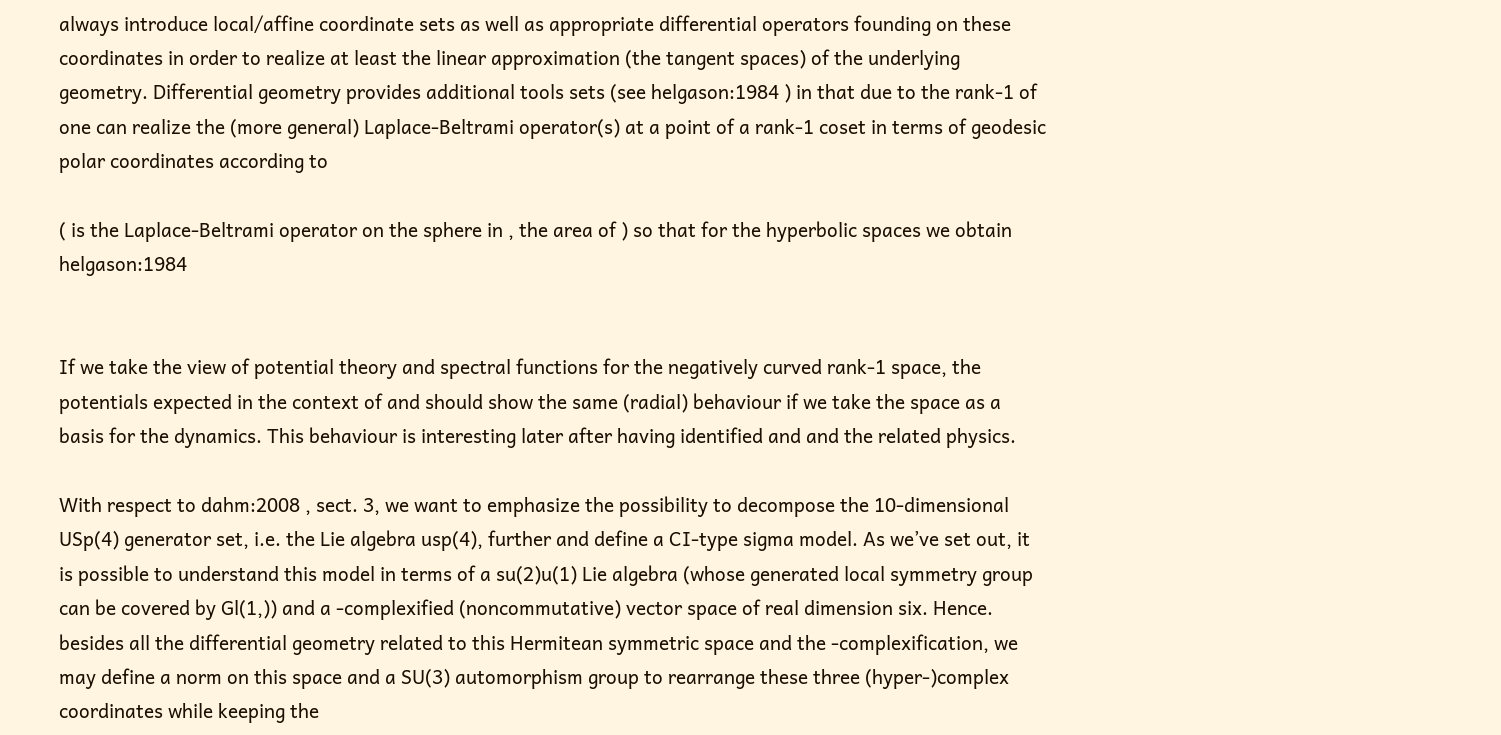always introduce local/affine coordinate sets as well as appropriate differential operators founding on these coordinates in order to realize at least the linear approximation (the tangent spaces) of the underlying geometry. Differential geometry provides additional tools sets (see helgason:1984 ) in that due to the rank-1 of one can realize the (more general) Laplace-Beltrami operator(s) at a point of a rank-1 coset in terms of geodesic polar coordinates according to

( is the Laplace-Beltrami operator on the sphere in , the area of ) so that for the hyperbolic spaces we obtain helgason:1984


If we take the view of potential theory and spectral functions for the negatively curved rank-1 space, the potentials expected in the context of and should show the same (radial) behaviour if we take the space as a basis for the dynamics. This behaviour is interesting later after having identified and and the related physics.

With respect to dahm:2008 , sect. 3, we want to emphasize the possibility to decompose the 10-dimensional USp(4) generator set, i.e. the Lie algebra usp(4), further and define a CI-type sigma model. As we’ve set out, it is possible to understand this model in terms of a su(2)u(1) Lie algebra (whose generated local symmetry group can be covered by Gl(1,)) and a -complexified (noncommutative) vector space of real dimension six. Hence. besides all the differential geometry related to this Hermitean symmetric space and the -complexification, we may define a norm on this space and a SU(3) automorphism group to rearrange these three (hyper-)complex coordinates while keeping the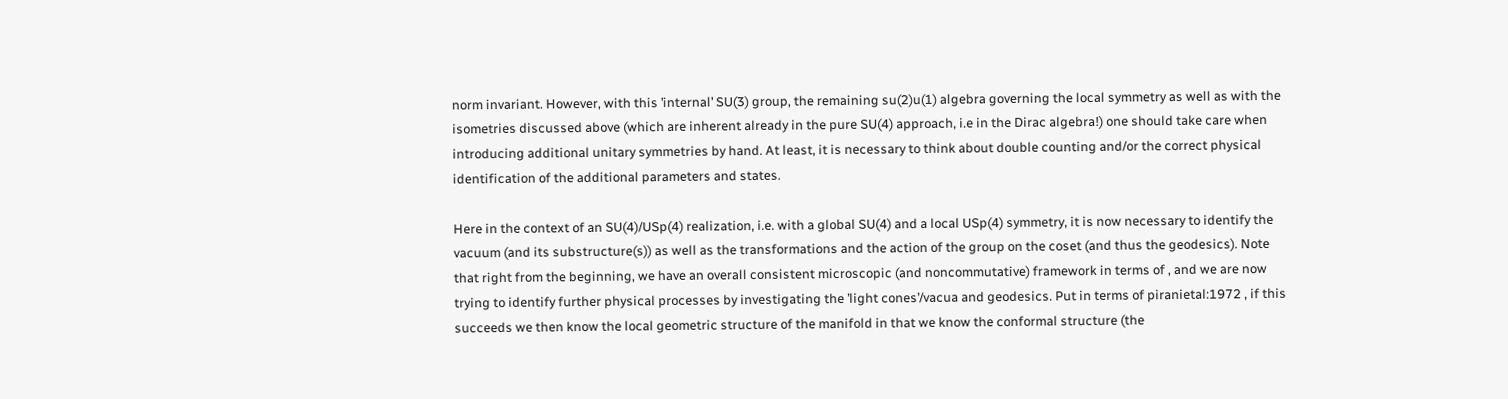norm invariant. However, with this ’internal’ SU(3) group, the remaining su(2)u(1) algebra governing the local symmetry as well as with the isometries discussed above (which are inherent already in the pure SU(4) approach, i.e in the Dirac algebra!) one should take care when introducing additional unitary symmetries by hand. At least, it is necessary to think about double counting and/or the correct physical identification of the additional parameters and states.

Here in the context of an SU(4)/USp(4) realization, i.e. with a global SU(4) and a local USp(4) symmetry, it is now necessary to identify the vacuum (and its substructure(s)) as well as the transformations and the action of the group on the coset (and thus the geodesics). Note that right from the beginning, we have an overall consistent microscopic (and noncommutative) framework in terms of , and we are now trying to identify further physical processes by investigating the ’light cones’/vacua and geodesics. Put in terms of piranietal:1972 , if this succeeds we then know the local geometric structure of the manifold in that we know the conformal structure (the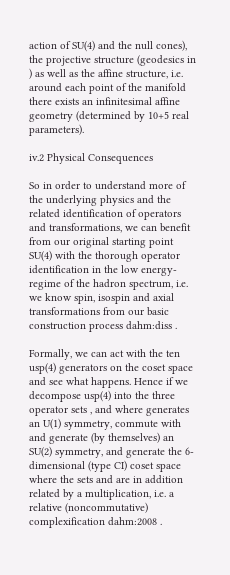action of SU(4) and the null cones), the projective structure (geodesics in ) as well as the affine structure, i.e. around each point of the manifold there exists an infinitesimal affine geometry (determined by 10+5 real parameters).

iv.2 Physical Consequences

So in order to understand more of the underlying physics and the related identification of operators and transformations, we can benefit from our original starting point SU(4) with the thorough operator identification in the low energy-regime of the hadron spectrum, i.e. we know spin, isospin and axial transformations from our basic construction process dahm:diss .

Formally, we can act with the ten usp(4) generators on the coset space and see what happens. Hence if we decompose usp(4) into the three operator sets , and where generates an U(1) symmetry, commute with and generate (by themselves) an SU(2) symmetry, and generate the 6-dimensional (type CI) coset space where the sets and are in addition related by a multiplication, i.e. a relative (noncommutative) complexification dahm:2008 .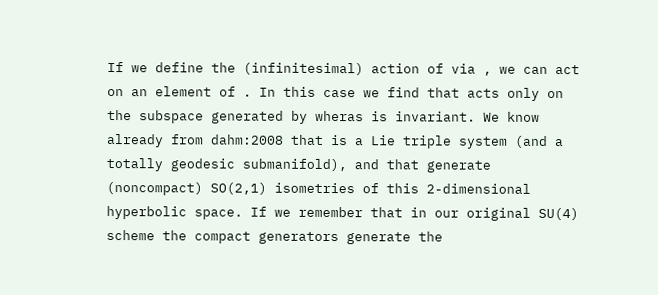If we define the (infinitesimal) action of via , we can act on an element of . In this case we find that acts only on the subspace generated by wheras is invariant. We know already from dahm:2008 that is a Lie triple system (and a totally geodesic submanifold), and that generate (noncompact) SO(2,1) isometries of this 2-dimensional hyperbolic space. If we remember that in our original SU(4) scheme the compact generators generate the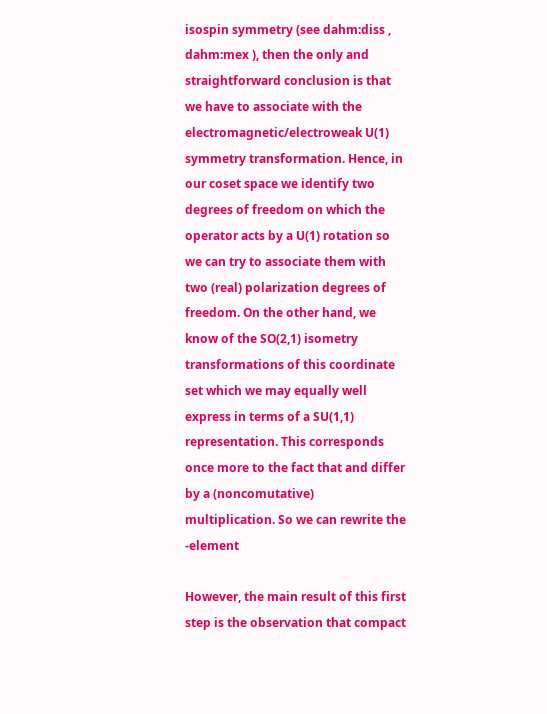isospin symmetry (see dahm:diss , dahm:mex ), then the only and straightforward conclusion is that we have to associate with the electromagnetic/electroweak U(1) symmetry transformation. Hence, in our coset space we identify two degrees of freedom on which the operator acts by a U(1) rotation so we can try to associate them with two (real) polarization degrees of freedom. On the other hand, we know of the SO(2,1) isometry transformations of this coordinate set which we may equally well express in terms of a SU(1,1) representation. This corresponds once more to the fact that and differ by a (noncomutative) multiplication. So we can rewrite the -element

However, the main result of this first step is the observation that compact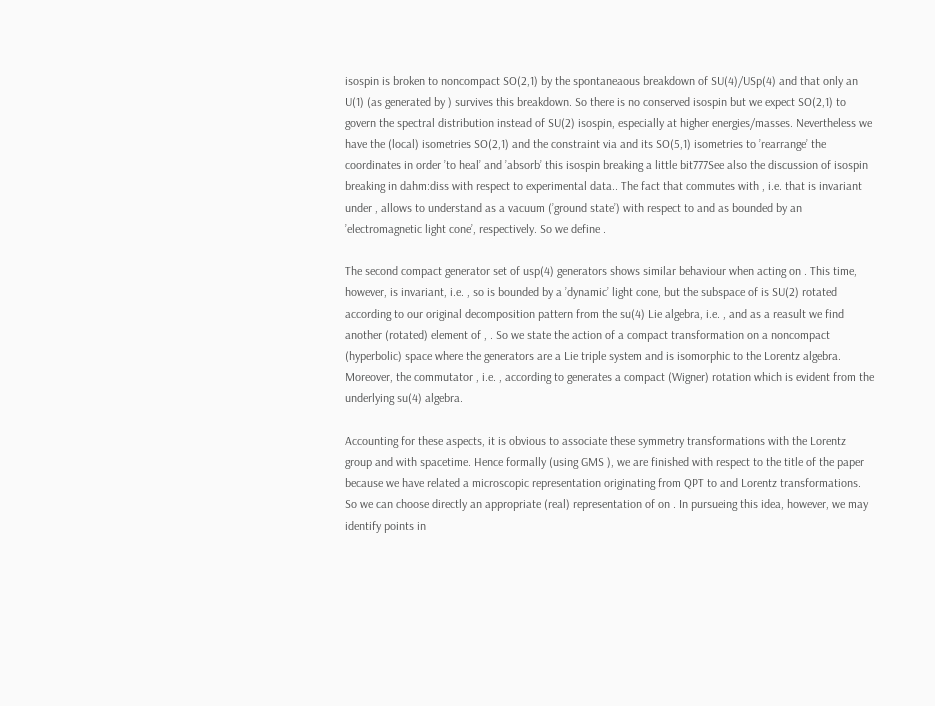isospin is broken to noncompact SO(2,1) by the spontaneaous breakdown of SU(4)/USp(4) and that only an U(1) (as generated by ) survives this breakdown. So there is no conserved isospin but we expect SO(2,1) to govern the spectral distribution instead of SU(2) isospin, especially at higher energies/masses. Nevertheless we have the (local) isometries SO(2,1) and the constraint via and its SO(5,1) isometries to ’rearrange’ the coordinates in order ’to heal’ and ’absorb’ this isospin breaking a little bit777See also the discussion of isospin breaking in dahm:diss with respect to experimental data.. The fact that commutes with , i.e. that is invariant under , allows to understand as a vacuum (’ground state’) with respect to and as bounded by an ’electromagnetic light cone’, respectively. So we define .

The second compact generator set of usp(4) generators shows similar behaviour when acting on . This time, however, is invariant, i.e. , so is bounded by a ’dynamic’ light cone, but the subspace of is SU(2) rotated according to our original decomposition pattern from the su(4) Lie algebra, i.e. , and as a reasult we find another (rotated) element of , . So we state the action of a compact transformation on a noncompact (hyperbolic) space where the generators are a Lie triple system and is isomorphic to the Lorentz algebra. Moreover, the commutator , i.e. , according to generates a compact (Wigner) rotation which is evident from the underlying su(4) algebra.

Accounting for these aspects, it is obvious to associate these symmetry transformations with the Lorentz group and with spacetime. Hence formally (using GMS ), we are finished with respect to the title of the paper because we have related a microscopic representation originating from QPT to and Lorentz transformations. So we can choose directly an appropriate (real) representation of on . In pursueing this idea, however, we may identify points in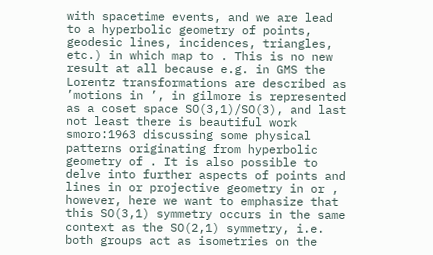with spacetime events, and we are lead to a hyperbolic geometry of points, geodesic lines, incidences, triangles, etc.) in which map to . This is no new result at all because e.g. in GMS the Lorentz transformations are described as ’motions in ’, in gilmore is represented as a coset space SO(3,1)/SO(3), and last not least there is beautiful work smoro:1963 discussing some physical patterns originating from hyperbolic geometry of . It is also possible to delve into further aspects of points and lines in or projective geometry in or , however, here we want to emphasize that this SO(3,1) symmetry occurs in the same context as the SO(2,1) symmetry, i.e. both groups act as isometries on the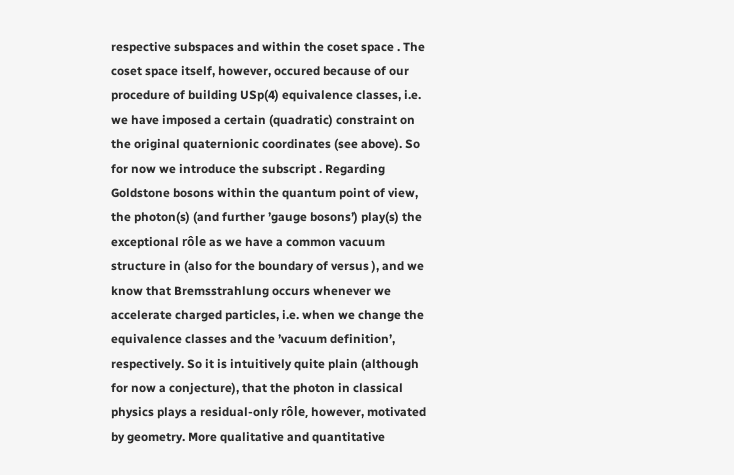respective subspaces and within the coset space . The coset space itself, however, occured because of our procedure of building USp(4) equivalence classes, i.e. we have imposed a certain (quadratic) constraint on the original quaternionic coordinates (see above). So for now we introduce the subscript . Regarding Goldstone bosons within the quantum point of view, the photon(s) (and further ’gauge bosons’) play(s) the exceptional rôle as we have a common vacuum structure in (also for the boundary of versus ), and we know that Bremsstrahlung occurs whenever we accelerate charged particles, i.e. when we change the equivalence classes and the ’vacuum definition’, respectively. So it is intuitively quite plain (although for now a conjecture), that the photon in classical physics plays a residual-only rôle, however, motivated by geometry. More qualitative and quantitative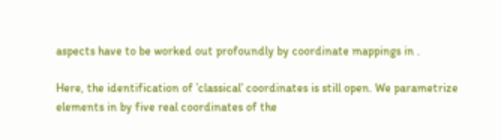aspects have to be worked out profoundly by coordinate mappings in .

Here, the identification of ’classical’ coordinates is still open. We parametrize elements in by five real coordinates of the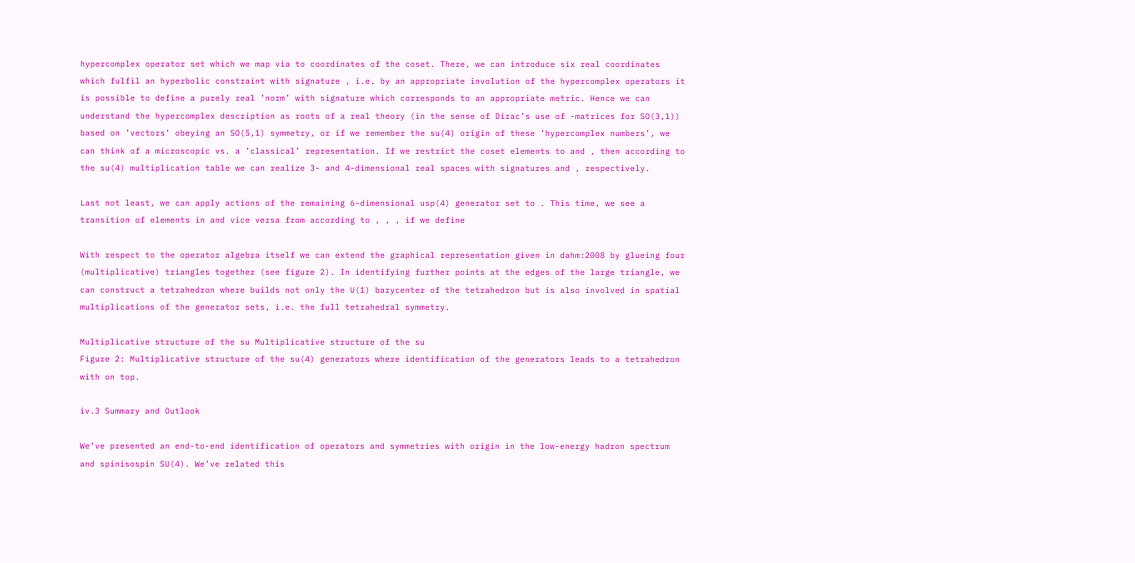hypercomplex operator set which we map via to coordinates of the coset. There, we can introduce six real coordinates which fulfil an hyperbolic constraint with signature , i.e. by an appropriate involution of the hypercomplex operators it is possible to define a purely real ’norm’ with signature which corresponds to an appropriate metric. Hence we can understand the hypercomplex description as roots of a real theory (in the sense of Dirac’s use of -matrices for SO(3,1)) based on ’vectors’ obeying an SO(5,1) symmetry, or if we remember the su(4) origin of these ’hypercomplex numbers’, we can think of a microscopic vs. a ’classical’ representation. If we restrict the coset elements to and , then according to the su(4) multiplication table we can realize 3- and 4-dimensional real spaces with signatures and , respectively.

Last not least, we can apply actions of the remaining 6-dimensional usp(4) generator set to . This time, we see a transition of elements in and vice versa from according to , , , if we define

With respect to the operator algebra itself we can extend the graphical representation given in dahm:2008 by glueing four (multiplicative) triangles together (see figure 2). In identifying further points at the edges of the large triangle, we can construct a tetrahedron where builds not only the U(1) barycenter of the tetrahedron but is also involved in spatial multiplications of the generator sets, i.e. the full tetrahedral symmetry.

Multiplicative structure of the su Multiplicative structure of the su
Figure 2: Multiplicative structure of the su(4) generators where identification of the generators leads to a tetrahedron with on top.

iv.3 Summary and Outlook

We’ve presented an end-to-end identification of operators and symmetries with origin in the low-energy hadron spectrum and spinisospin SU(4). We’ve related this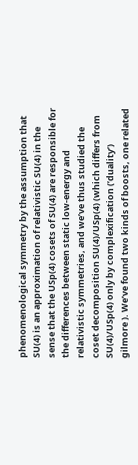phenomenological symmetry by the assumption that SU(4) is an approximation of relativistic SU(4) in the sense that the USp(4) cosets of SU(4) are responsible for the differences between static low-energy and relativistic symmetries, and we’ve thus studied the coset decomposition SU(4)/USp(4) (which differs from SU(4)/USp(4) only by complexification (’duality’) gilmore ). We’ve found two kinds of boosts, one related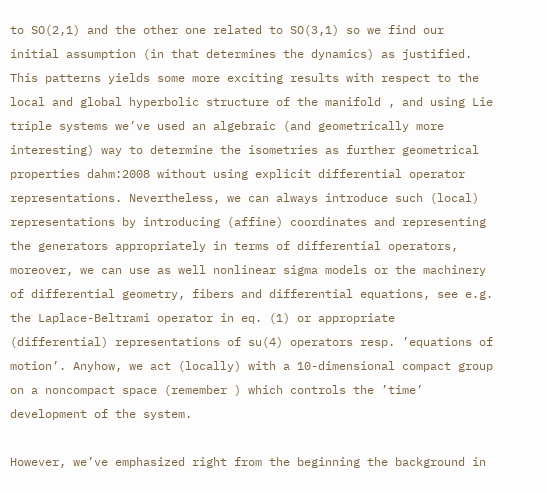to SO(2,1) and the other one related to SO(3,1) so we find our initial assumption (in that determines the dynamics) as justified. This patterns yields some more exciting results with respect to the local and global hyperbolic structure of the manifold , and using Lie triple systems we’ve used an algebraic (and geometrically more interesting) way to determine the isometries as further geometrical properties dahm:2008 without using explicit differential operator representations. Nevertheless, we can always introduce such (local) representations by introducing (affine) coordinates and representing the generators appropriately in terms of differential operators, moreover, we can use as well nonlinear sigma models or the machinery of differential geometry, fibers and differential equations, see e.g. the Laplace-Beltrami operator in eq. (1) or appropriate (differential) representations of su(4) operators resp. ’equations of motion’. Anyhow, we act (locally) with a 10-dimensional compact group on a noncompact space (remember ) which controls the ’time’ development of the system.

However, we’ve emphasized right from the beginning the background in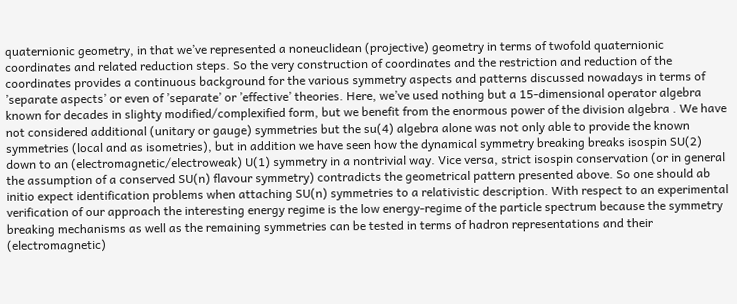quaternionic geometry, in that we’ve represented a noneuclidean (projective) geometry in terms of twofold quaternionic coordinates and related reduction steps. So the very construction of coordinates and the restriction and reduction of the coordinates provides a continuous background for the various symmetry aspects and patterns discussed nowadays in terms of ’separate aspects’ or even of ’separate’ or ’effective’ theories. Here, we’ve used nothing but a 15-dimensional operator algebra known for decades in slighty modified/complexified form, but we benefit from the enormous power of the division algebra . We have not considered additional (unitary or gauge) symmetries but the su(4) algebra alone was not only able to provide the known symmetries (local and as isometries), but in addition we have seen how the dynamical symmetry breaking breaks isospin SU(2) down to an (electromagnetic/electroweak) U(1) symmetry in a nontrivial way. Vice versa, strict isospin conservation (or in general the assumption of a conserved SU(n) flavour symmetry) contradicts the geometrical pattern presented above. So one should ab initio expect identification problems when attaching SU(n) symmetries to a relativistic description. With respect to an experimental verification of our approach the interesting energy regime is the low energy-regime of the particle spectrum because the symmetry breaking mechanisms as well as the remaining symmetries can be tested in terms of hadron representations and their (electromagnetic)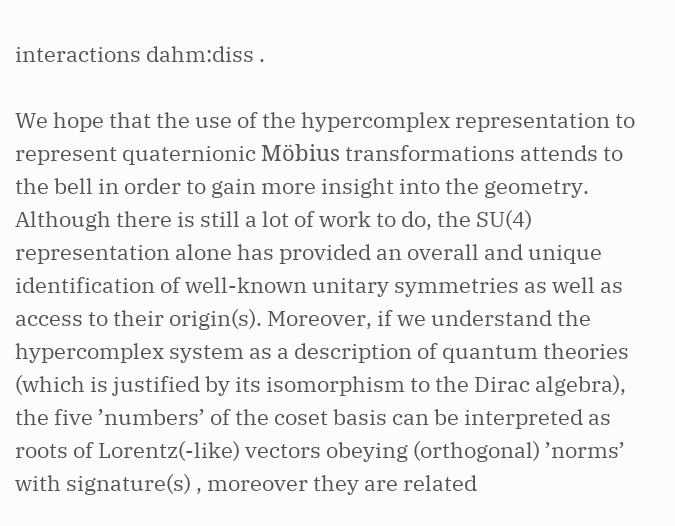interactions dahm:diss .

We hope that the use of the hypercomplex representation to represent quaternionic Möbius transformations attends to the bell in order to gain more insight into the geometry. Although there is still a lot of work to do, the SU(4) representation alone has provided an overall and unique identification of well-known unitary symmetries as well as access to their origin(s). Moreover, if we understand the hypercomplex system as a description of quantum theories (which is justified by its isomorphism to the Dirac algebra), the five ’numbers’ of the coset basis can be interpreted as roots of Lorentz(-like) vectors obeying (orthogonal) ’norms’ with signature(s) , moreover they are related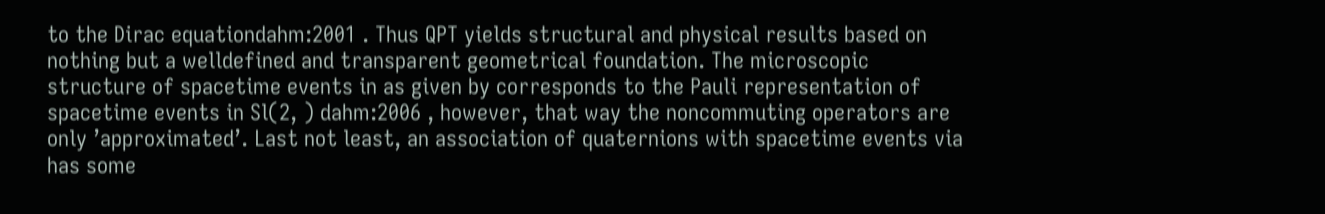to the Dirac equationdahm:2001 . Thus QPT yields structural and physical results based on nothing but a welldefined and transparent geometrical foundation. The microscopic structure of spacetime events in as given by corresponds to the Pauli representation of spacetime events in Sl(2, ) dahm:2006 , however, that way the noncommuting operators are only ’approximated’. Last not least, an association of quaternions with spacetime events via has some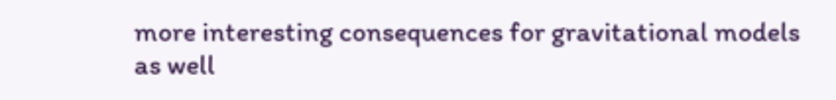more interesting consequences for gravitational models as well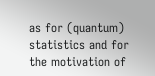as for (quantum) statistics and for the motivation of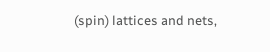(spin) lattices and nets,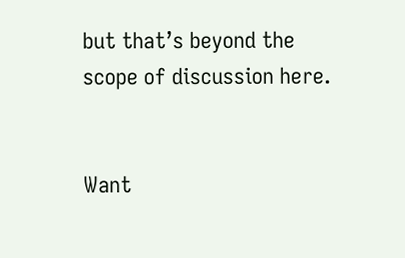but that’s beyond the scope of discussion here.


Want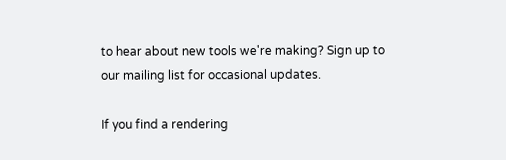to hear about new tools we're making? Sign up to our mailing list for occasional updates.

If you find a rendering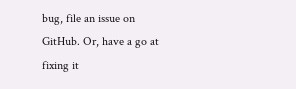bug, file an issue on GitHub. Or, have a go at fixing it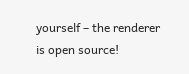yourself – the renderer is open source!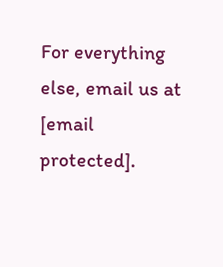For everything else, email us at [email protected].